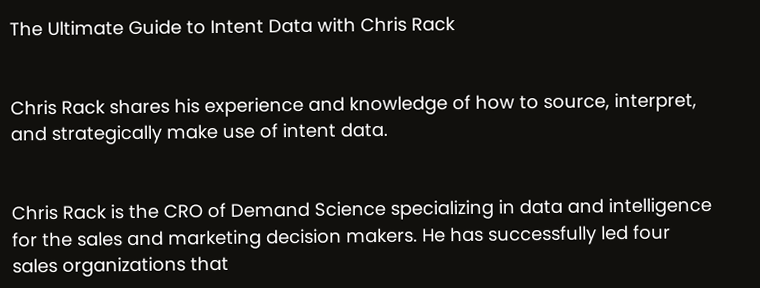The Ultimate Guide to Intent Data with Chris Rack


Chris Rack shares his experience and knowledge of how to source, interpret, and strategically make use of intent data.


Chris Rack is the CRO of Demand Science specializing in data and intelligence for the sales and marketing decision makers. He has successfully led four sales organizations that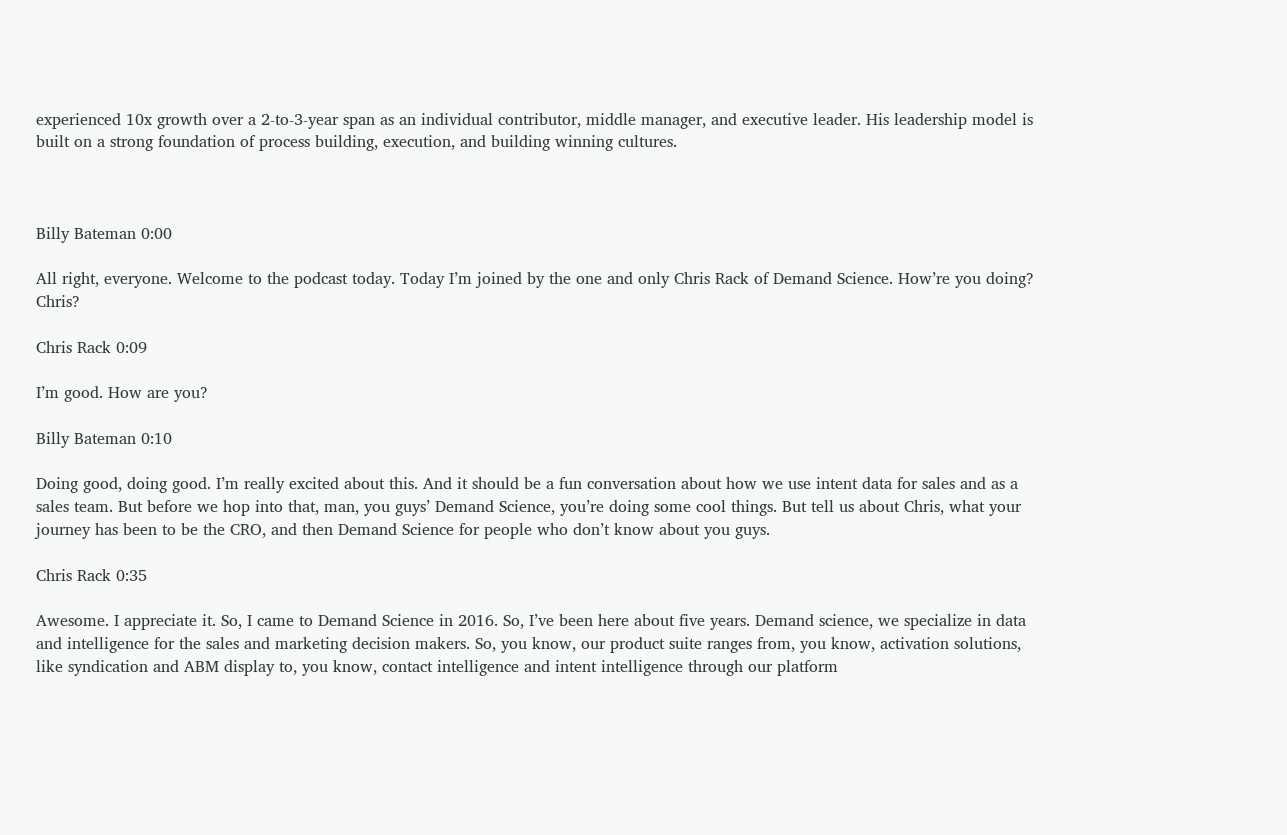experienced 10x growth over a 2-to-3-year span as an individual contributor, middle manager, and executive leader. His leadership model is built on a strong foundation of process building, execution, and building winning cultures.



Billy Bateman 0:00

All right, everyone. Welcome to the podcast today. Today I’m joined by the one and only Chris Rack of Demand Science. How’re you doing? Chris?

Chris Rack 0:09

I’m good. How are you?

Billy Bateman 0:10

Doing good, doing good. I’m really excited about this. And it should be a fun conversation about how we use intent data for sales and as a sales team. But before we hop into that, man, you guys’ Demand Science, you’re doing some cool things. But tell us about Chris, what your journey has been to be the CRO, and then Demand Science for people who don’t know about you guys.

Chris Rack 0:35

Awesome. I appreciate it. So, I came to Demand Science in 2016. So, I’ve been here about five years. Demand science, we specialize in data and intelligence for the sales and marketing decision makers. So, you know, our product suite ranges from, you know, activation solutions, like syndication and ABM display to, you know, contact intelligence and intent intelligence through our platform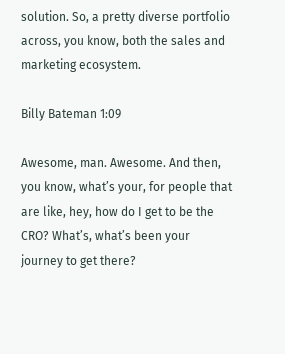solution. So, a pretty diverse portfolio across, you know, both the sales and marketing ecosystem.

Billy Bateman 1:09

Awesome, man. Awesome. And then, you know, what’s your, for people that are like, hey, how do I get to be the CRO? What’s, what’s been your journey to get there?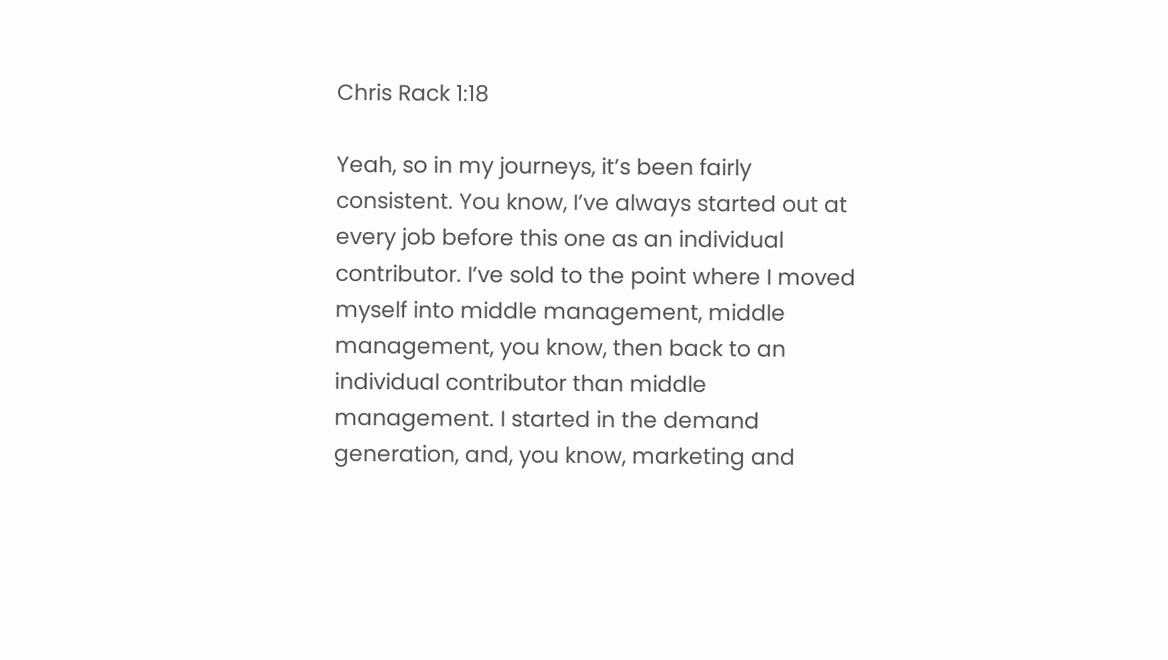Chris Rack 1:18

Yeah, so in my journeys, it’s been fairly consistent. You know, I’ve always started out at every job before this one as an individual contributor. I’ve sold to the point where I moved myself into middle management, middle management, you know, then back to an individual contributor than middle management. I started in the demand generation, and, you know, marketing and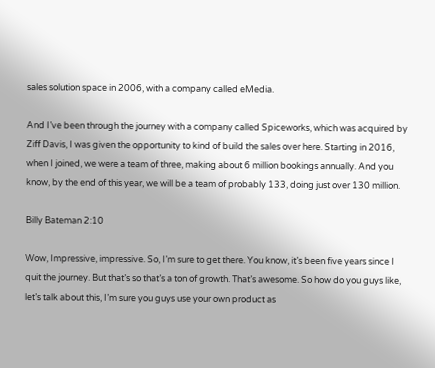sales solution space in 2006, with a company called eMedia.

And I’ve been through the journey with a company called Spiceworks, which was acquired by Ziff Davis, I was given the opportunity to kind of build the sales over here. Starting in 2016, when I joined, we were a team of three, making about 6 million bookings annually. And you know, by the end of this year, we will be a team of probably 133, doing just over 130 million.

Billy Bateman 2:10

Wow, Impressive, impressive. So, I’m sure to get there. You know, it’s been five years since I quit the journey. But that’s so that’s a ton of growth. That’s awesome. So how do you guys like, let’s talk about this, I’m sure you guys use your own product as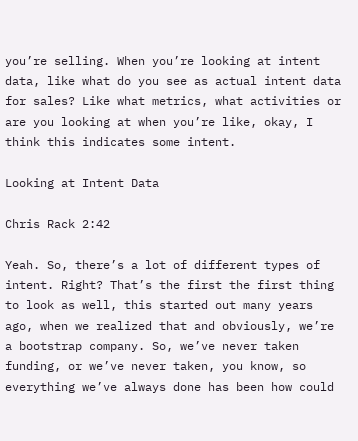you’re selling. When you’re looking at intent data, like what do you see as actual intent data for sales? Like what metrics, what activities or are you looking at when you’re like, okay, I think this indicates some intent.

Looking at Intent Data

Chris Rack 2:42

Yeah. So, there’s a lot of different types of intent. Right? That’s the first the first thing to look as well, this started out many years ago, when we realized that and obviously, we’re a bootstrap company. So, we’ve never taken funding, or we’ve never taken, you know, so everything we’ve always done has been how could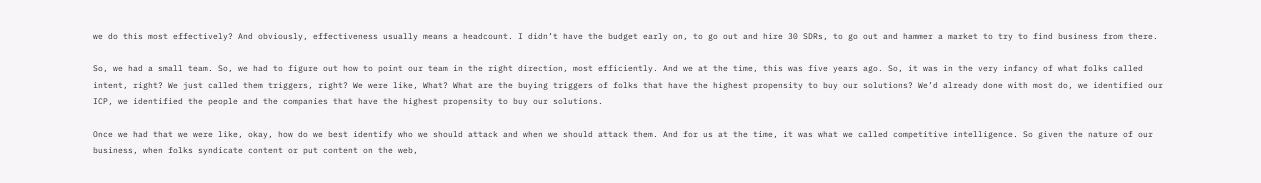we do this most effectively? And obviously, effectiveness usually means a headcount. I didn’t have the budget early on, to go out and hire 30 SDRs, to go out and hammer a market to try to find business from there.

So, we had a small team. So, we had to figure out how to point our team in the right direction, most efficiently. And we at the time, this was five years ago. So, it was in the very infancy of what folks called intent, right? We just called them triggers, right? We were like, What? What are the buying triggers of folks that have the highest propensity to buy our solutions? We’d already done with most do, we identified our ICP, we identified the people and the companies that have the highest propensity to buy our solutions.

Once we had that we were like, okay, how do we best identify who we should attack and when we should attack them. And for us at the time, it was what we called competitive intelligence. So given the nature of our business, when folks syndicate content or put content on the web,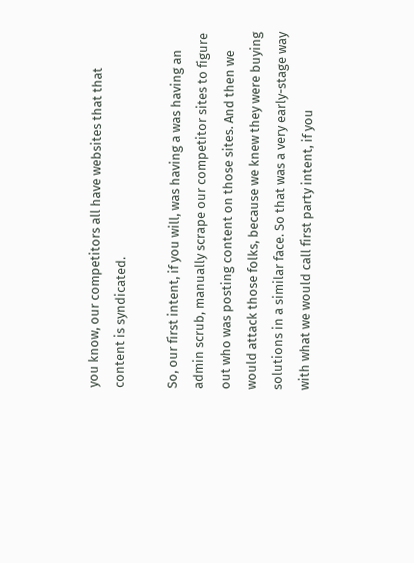you know, our competitors all have websites that that content is syndicated.

So, our first intent, if you will, was having a was having an admin scrub, manually scrape our competitor sites to figure out who was posting content on those sites. And then we would attack those folks, because we knew they were buying solutions in a similar face. So that was a very early-stage way with what we would call first party intent, if you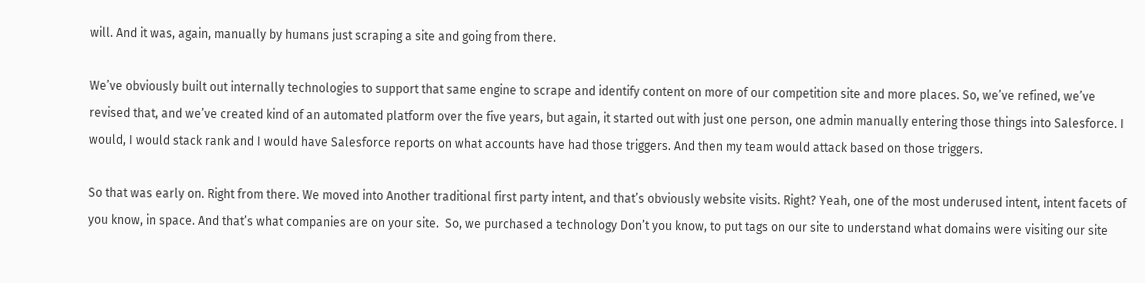will. And it was, again, manually by humans just scraping a site and going from there.

We’ve obviously built out internally technologies to support that same engine to scrape and identify content on more of our competition site and more places. So, we’ve refined, we’ve revised that, and we’ve created kind of an automated platform over the five years, but again, it started out with just one person, one admin manually entering those things into Salesforce. I would, I would stack rank and I would have Salesforce reports on what accounts have had those triggers. And then my team would attack based on those triggers.

So that was early on. Right from there. We moved into Another traditional first party intent, and that’s obviously website visits. Right? Yeah, one of the most underused intent, intent facets of you know, in space. And that’s what companies are on your site.  So, we purchased a technology Don’t you know, to put tags on our site to understand what domains were visiting our site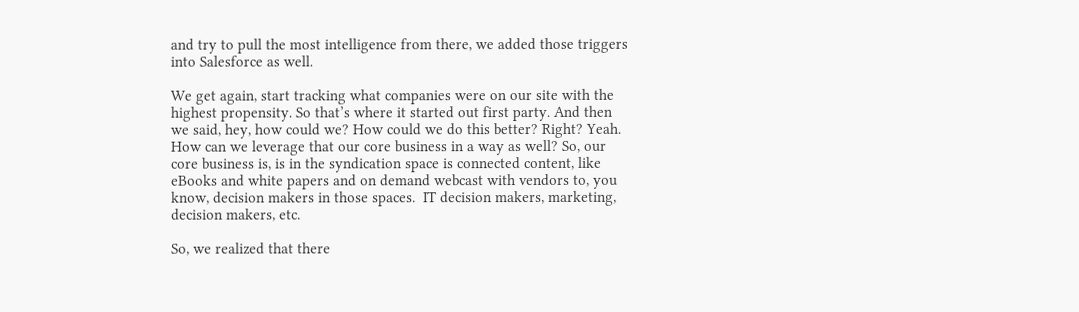and try to pull the most intelligence from there, we added those triggers into Salesforce as well.

We get again, start tracking what companies were on our site with the highest propensity. So that’s where it started out first party. And then we said, hey, how could we? How could we do this better? Right? Yeah. How can we leverage that our core business in a way as well? So, our core business is, is in the syndication space is connected content, like eBooks and white papers and on demand webcast with vendors to, you know, decision makers in those spaces.  IT decision makers, marketing, decision makers, etc.

So, we realized that there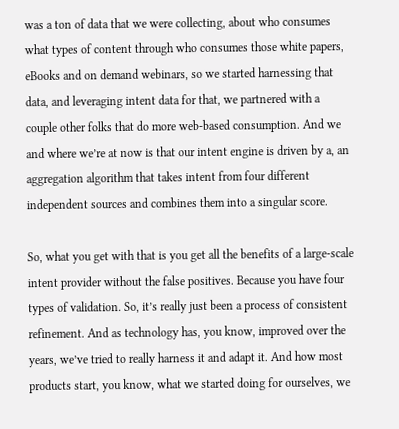was a ton of data that we were collecting, about who consumes what types of content through who consumes those white papers, eBooks and on demand webinars, so we started harnessing that data, and leveraging intent data for that, we partnered with a couple other folks that do more web-based consumption. And we and where we’re at now is that our intent engine is driven by a, an aggregation algorithm that takes intent from four different independent sources and combines them into a singular score.

So, what you get with that is you get all the benefits of a large-scale intent provider without the false positives. Because you have four types of validation. So, it’s really just been a process of consistent refinement. And as technology has, you know, improved over the years, we’ve tried to really harness it and adapt it. And how most products start, you know, what we started doing for ourselves, we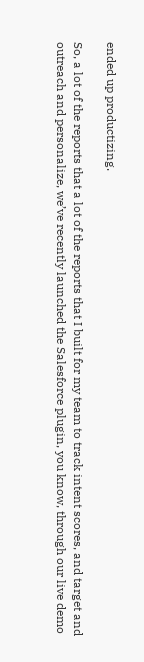ended up productizing.

So, a lot of the reports that a lot of the reports that I built for my team to track intent scores, and target and outreach and personalize, we’ve recently launched the Salesforce plugin, you know, through our live demo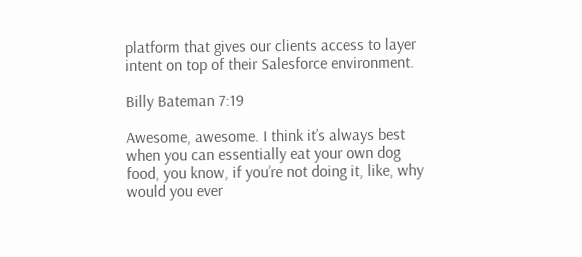platform that gives our clients access to layer intent on top of their Salesforce environment.

Billy Bateman 7:19

Awesome, awesome. I think it’s always best when you can essentially eat your own dog food, you know, if you’re not doing it, like, why would you ever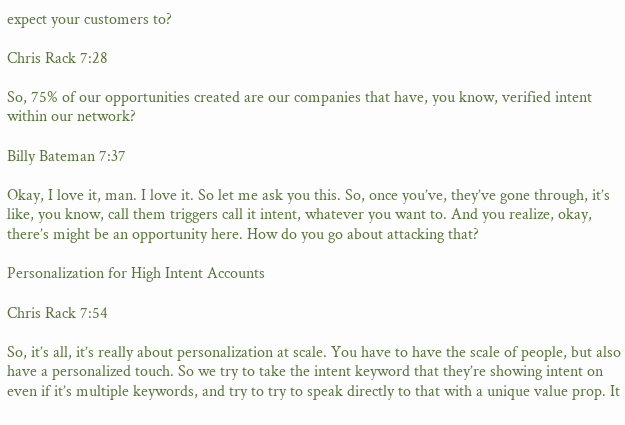expect your customers to?

Chris Rack 7:28

So, 75% of our opportunities created are our companies that have, you know, verified intent within our network?

Billy Bateman 7:37

Okay, I love it, man. I love it. So let me ask you this. So, once you’ve, they’ve gone through, it’s like, you know, call them triggers call it intent, whatever you want to. And you realize, okay, there’s might be an opportunity here. How do you go about attacking that?

Personalization for High Intent Accounts

Chris Rack 7:54

So, it’s all, it’s really about personalization at scale. You have to have the scale of people, but also have a personalized touch. So we try to take the intent keyword that they’re showing intent on even if it’s multiple keywords, and try to try to speak directly to that with a unique value prop. It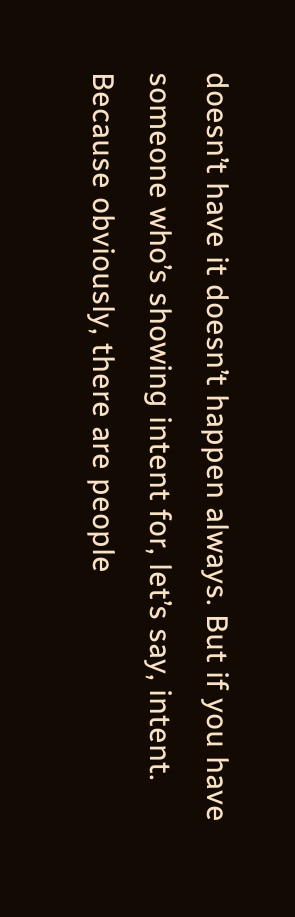doesn’t have it doesn’t happen always. But if you have someone who’s showing intent for, let’s say, intent. Because obviously, there are people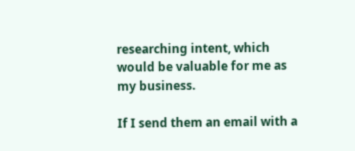researching intent, which would be valuable for me as my business.

If I send them an email with a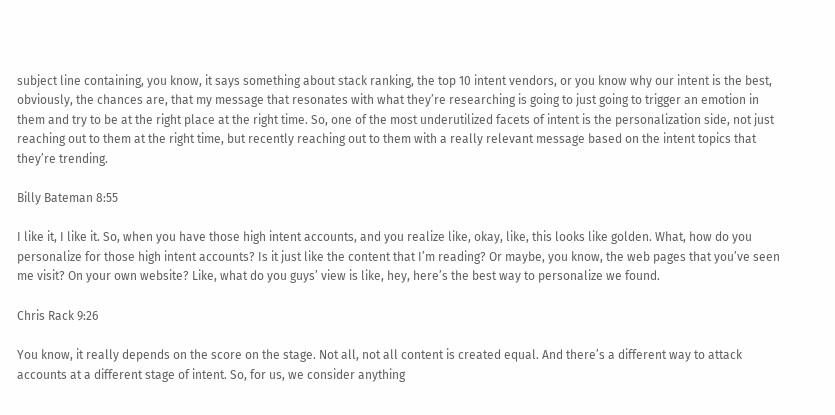subject line containing, you know, it says something about stack ranking, the top 10 intent vendors, or you know why our intent is the best, obviously, the chances are, that my message that resonates with what they’re researching is going to just going to trigger an emotion in them and try to be at the right place at the right time. So, one of the most underutilized facets of intent is the personalization side, not just reaching out to them at the right time, but recently reaching out to them with a really relevant message based on the intent topics that they’re trending.

Billy Bateman 8:55

I like it, I like it. So, when you have those high intent accounts, and you realize like, okay, like, this looks like golden. What, how do you personalize for those high intent accounts? Is it just like the content that I’m reading? Or maybe, you know, the web pages that you’ve seen me visit? On your own website? Like, what do you guys’ view is like, hey, here’s the best way to personalize we found.

Chris Rack 9:26

You know, it really depends on the score on the stage. Not all, not all content is created equal. And there’s a different way to attack accounts at a different stage of intent. So, for us, we consider anything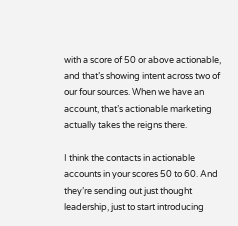with a score of 50 or above actionable, and that’s showing intent across two of our four sources. When we have an account, that’s actionable marketing actually takes the reigns there.

I think the contacts in actionable accounts in your scores 50 to 60. And they’re sending out just thought leadership, just to start introducing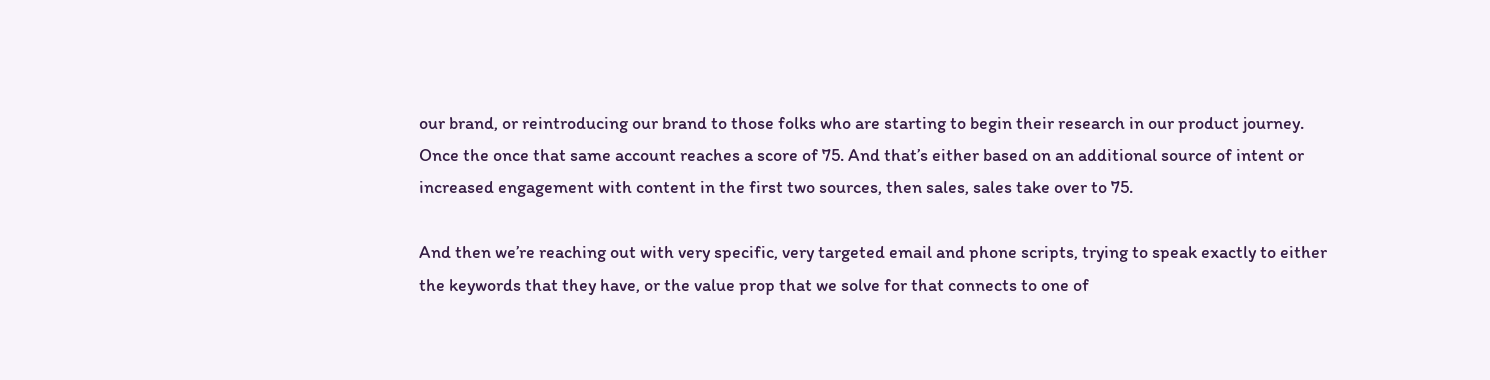our brand, or reintroducing our brand to those folks who are starting to begin their research in our product journey. Once the once that same account reaches a score of 75. And that’s either based on an additional source of intent or increased engagement with content in the first two sources, then sales, sales take over to 75.

And then we’re reaching out with very specific, very targeted email and phone scripts, trying to speak exactly to either the keywords that they have, or the value prop that we solve for that connects to one of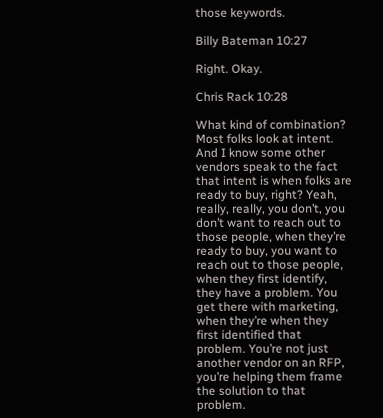those keywords.

Billy Bateman 10:27

Right. Okay.

Chris Rack 10:28

What kind of combination? Most folks look at intent. And I know some other vendors speak to the fact that intent is when folks are ready to buy, right? Yeah, really, really, you don’t, you don’t want to reach out to those people, when they’re ready to buy, you want to reach out to those people, when they first identify, they have a problem. You get there with marketing, when they’re when they first identified that problem. You’re not just another vendor on an RFP, you’re helping them frame the solution to that problem.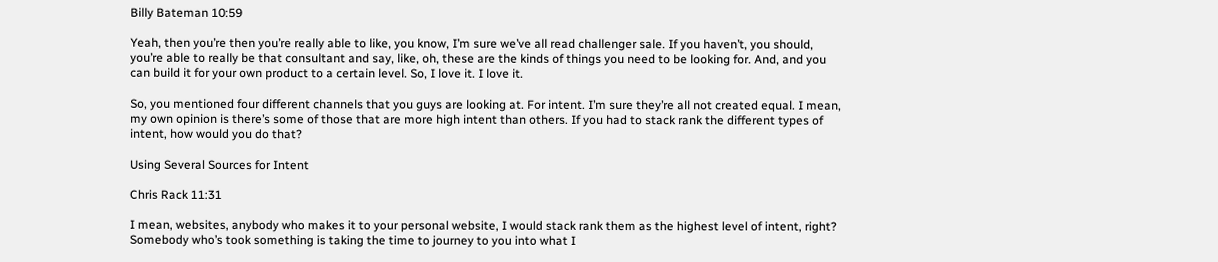Billy Bateman 10:59

Yeah, then you’re then you’re really able to like, you know, I’m sure we’ve all read challenger sale. If you haven’t, you should, you’re able to really be that consultant and say, like, oh, these are the kinds of things you need to be looking for. And, and you can build it for your own product to a certain level. So, I love it. I love it.

So, you mentioned four different channels that you guys are looking at. For intent. I’m sure they’re all not created equal. I mean, my own opinion is there’s some of those that are more high intent than others. If you had to stack rank the different types of intent, how would you do that?

Using Several Sources for Intent

Chris Rack 11:31

I mean, websites, anybody who makes it to your personal website, I would stack rank them as the highest level of intent, right? Somebody who’s took something is taking the time to journey to you into what I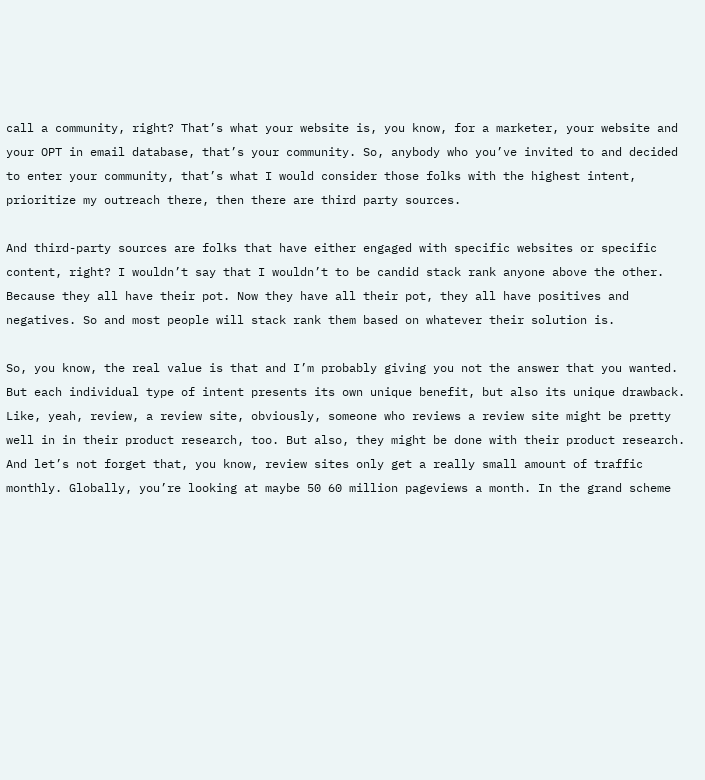call a community, right? That’s what your website is, you know, for a marketer, your website and your OPT in email database, that’s your community. So, anybody who you’ve invited to and decided to enter your community, that’s what I would consider those folks with the highest intent, prioritize my outreach there, then there are third party sources.

And third-party sources are folks that have either engaged with specific websites or specific content, right? I wouldn’t say that I wouldn’t to be candid stack rank anyone above the other. Because they all have their pot. Now they have all their pot, they all have positives and negatives. So and most people will stack rank them based on whatever their solution is.

So, you know, the real value is that and I’m probably giving you not the answer that you wanted. But each individual type of intent presents its own unique benefit, but also its unique drawback. Like, yeah, review, a review site, obviously, someone who reviews a review site might be pretty well in in their product research, too. But also, they might be done with their product research. And let’s not forget that, you know, review sites only get a really small amount of traffic monthly. Globally, you’re looking at maybe 50 60 million pageviews a month. In the grand scheme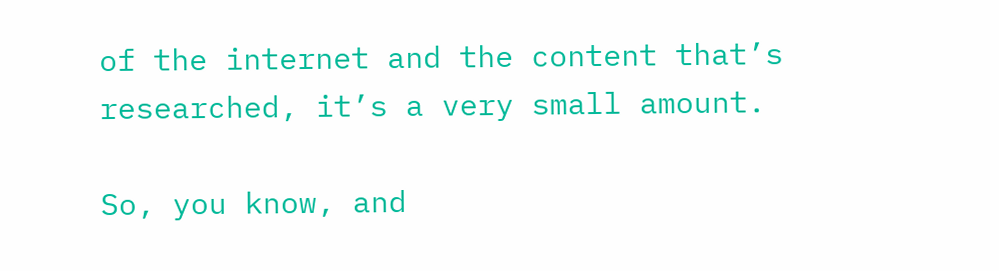of the internet and the content that’s researched, it’s a very small amount.

So, you know, and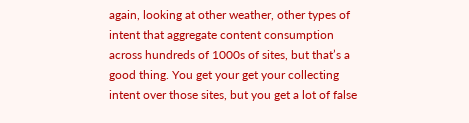again, looking at other weather, other types of intent that aggregate content consumption across hundreds of 1000s of sites, but that’s a good thing. You get your get your collecting intent over those sites, but you get a lot of false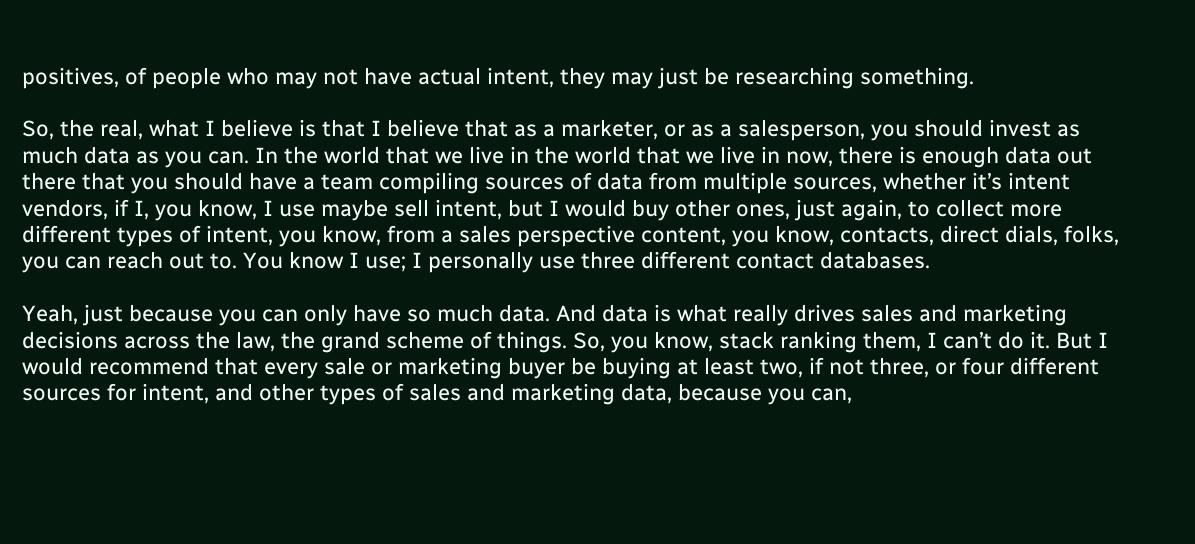positives, of people who may not have actual intent, they may just be researching something.

So, the real, what I believe is that I believe that as a marketer, or as a salesperson, you should invest as much data as you can. In the world that we live in the world that we live in now, there is enough data out there that you should have a team compiling sources of data from multiple sources, whether it’s intent vendors, if I, you know, I use maybe sell intent, but I would buy other ones, just again, to collect more different types of intent, you know, from a sales perspective content, you know, contacts, direct dials, folks, you can reach out to. You know I use; I personally use three different contact databases.

Yeah, just because you can only have so much data. And data is what really drives sales and marketing decisions across the law, the grand scheme of things. So, you know, stack ranking them, I can’t do it. But I would recommend that every sale or marketing buyer be buying at least two, if not three, or four different sources for intent, and other types of sales and marketing data, because you can,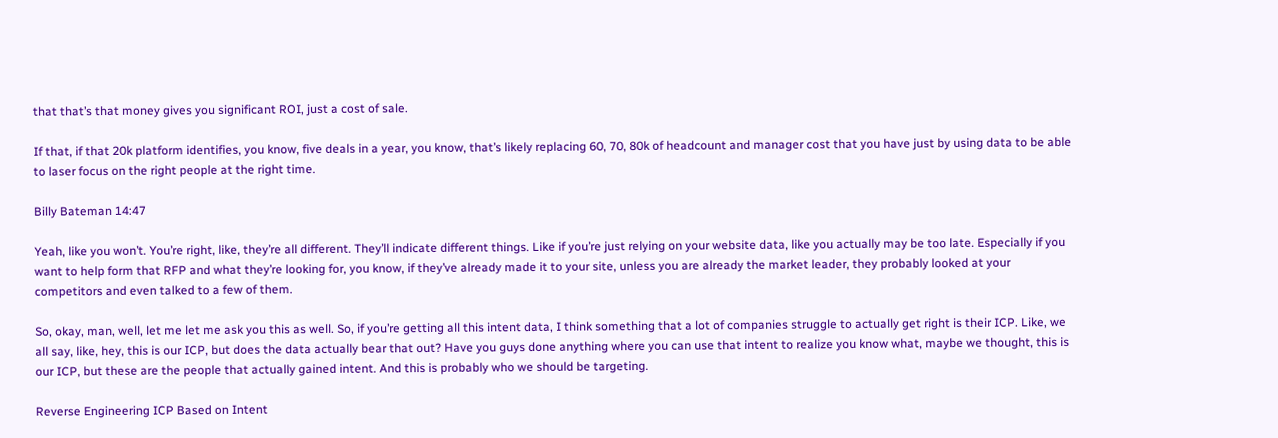that that’s that money gives you significant ROI, just a cost of sale.

If that, if that 20k platform identifies, you know, five deals in a year, you know, that’s likely replacing 60, 70, 80k of headcount and manager cost that you have just by using data to be able to laser focus on the right people at the right time.

Billy Bateman 14:47

Yeah, like you won’t. You’re right, like, they’re all different. They’ll indicate different things. Like if you’re just relying on your website data, like you actually may be too late. Especially if you want to help form that RFP and what they’re looking for, you know, if they’ve already made it to your site, unless you are already the market leader, they probably looked at your competitors and even talked to a few of them.

So, okay, man, well, let me let me ask you this as well. So, if you’re getting all this intent data, I think something that a lot of companies struggle to actually get right is their ICP. Like, we all say, like, hey, this is our ICP, but does the data actually bear that out? Have you guys done anything where you can use that intent to realize you know what, maybe we thought, this is our ICP, but these are the people that actually gained intent. And this is probably who we should be targeting.

Reverse Engineering ICP Based on Intent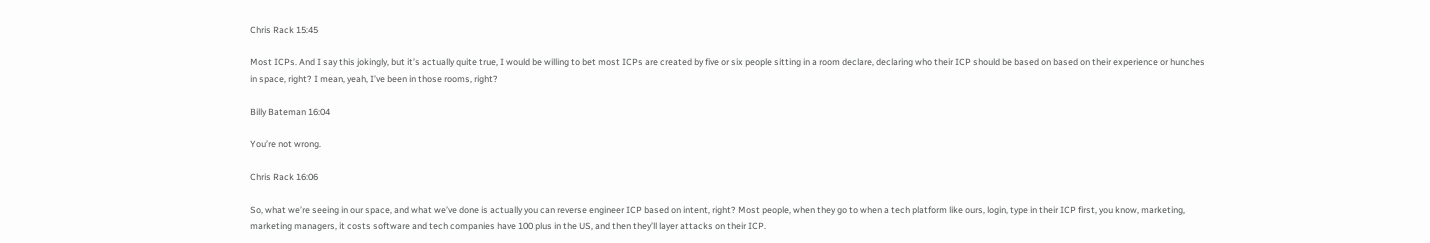Chris Rack 15:45

Most ICPs. And I say this jokingly, but it’s actually quite true, I would be willing to bet most ICPs are created by five or six people sitting in a room declare, declaring who their ICP should be based on based on their experience or hunches in space, right? I mean, yeah, I’ve been in those rooms, right?

Billy Bateman 16:04

You’re not wrong.

Chris Rack 16:06

So, what we’re seeing in our space, and what we’ve done is actually you can reverse engineer ICP based on intent, right? Most people, when they go to when a tech platform like ours, login, type in their ICP first, you know, marketing, marketing managers, it costs software and tech companies have 100 plus in the US, and then they’ll layer attacks on their ICP.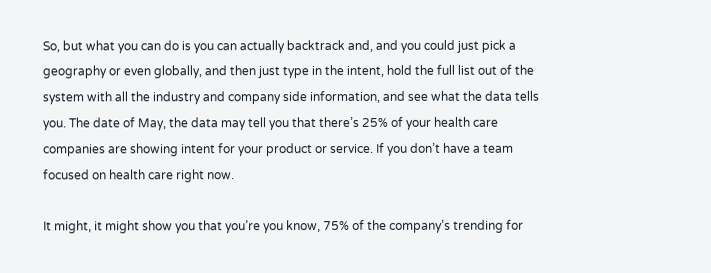So, but what you can do is you can actually backtrack and, and you could just pick a geography or even globally, and then just type in the intent, hold the full list out of the system with all the industry and company side information, and see what the data tells you. The date of May, the data may tell you that there’s 25% of your health care companies are showing intent for your product or service. If you don’t have a team focused on health care right now.

It might, it might show you that you’re you know, 75% of the company’s trending for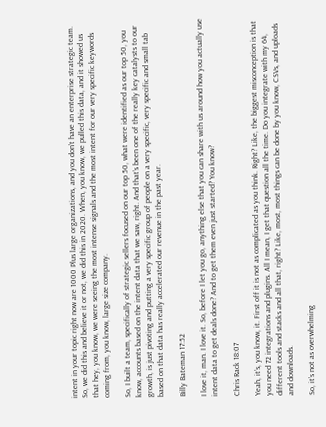intent in your topic right now are 1000 Plus large organizations, and you don’t have an enterprise strategic team. So, we did this and believe it or not, we did this in 2020. When, you know, we pulled this data, and it showed us that hey, you know, we were seeing the most intense signals and the most intent for our very specific keywords coming from, you know, large size company.

So, I built a team, specifically of strategic sellers focused on our top 50, what were identified as our top 50, you know, accounts based on the intent data that we saw, right. And that’s been one of the really key catalysts to our growth, is just pivoting and putting a very specific group of people on a very specific, very specific and small tab based on that data has really accelerated our revenue in the past year.

Billy Bateman 17:52

I love it, man. I love it. So, before I let you go, anything else that you can share with us around how you actually use intent data to get deals done? And to get them even just started? You know?

Chris Rack 18:07

Yeah, it’s, you know, it. First off it is not as complicated as you think. Right? Like, the biggest misconception is that you need 72 integrations and plugins. All I mean, I get that question all the time. Do you integrate with my 64, different tools and stacks and all that, right? Like, most, most things can be done by you know, CSVs, and uploads and downloads.

So, it’s not as overwhelming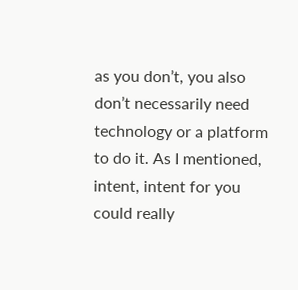as you don’t, you also don’t necessarily need technology or a platform to do it. As I mentioned, intent, intent for you could really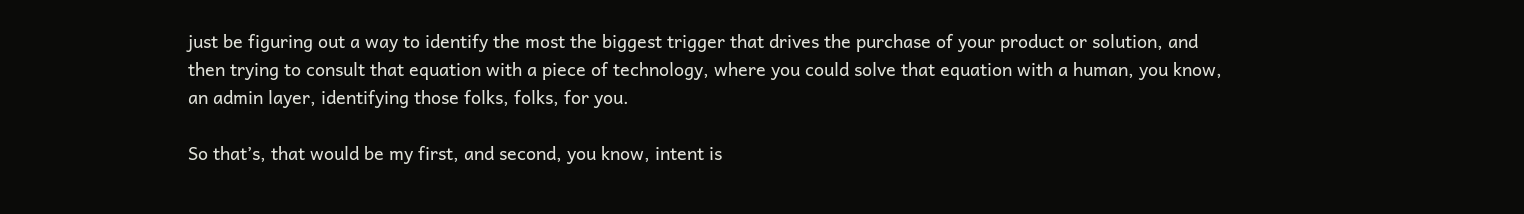just be figuring out a way to identify the most the biggest trigger that drives the purchase of your product or solution, and then trying to consult that equation with a piece of technology, where you could solve that equation with a human, you know, an admin layer, identifying those folks, folks, for you.

So that’s, that would be my first, and second, you know, intent is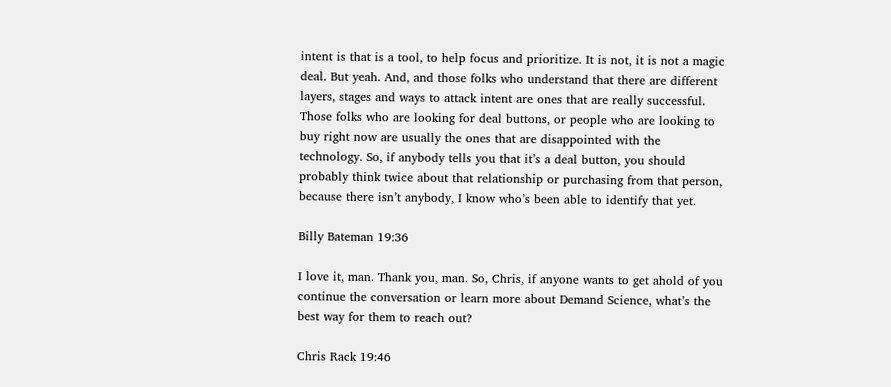intent is that is a tool, to help focus and prioritize. It is not, it is not a magic deal. But yeah. And, and those folks who understand that there are different layers, stages and ways to attack intent are ones that are really successful. Those folks who are looking for deal buttons, or people who are looking to buy right now are usually the ones that are disappointed with the technology. So, if anybody tells you that it’s a deal button, you should probably think twice about that relationship or purchasing from that person, because there isn’t anybody, I know who’s been able to identify that yet.

Billy Bateman 19:36

I love it, man. Thank you, man. So, Chris, if anyone wants to get ahold of you continue the conversation or learn more about Demand Science, what’s the best way for them to reach out?

Chris Rack 19:46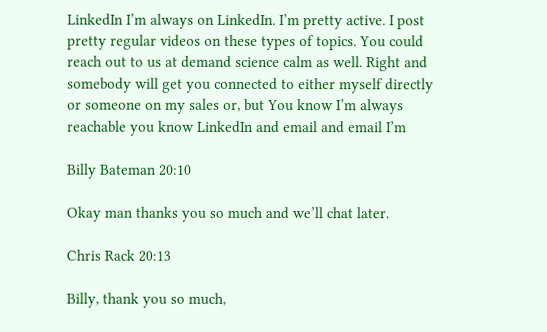LinkedIn I’m always on LinkedIn. I’m pretty active. I post pretty regular videos on these types of topics. You could reach out to us at demand science calm as well. Right and somebody will get you connected to either myself directly or someone on my sales or, but You know I’m always reachable you know LinkedIn and email and email I’m

Billy Bateman 20:10

Okay man thanks you so much and we’ll chat later.

Chris Rack 20:13

Billy, thank you so much,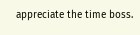appreciate the time boss.